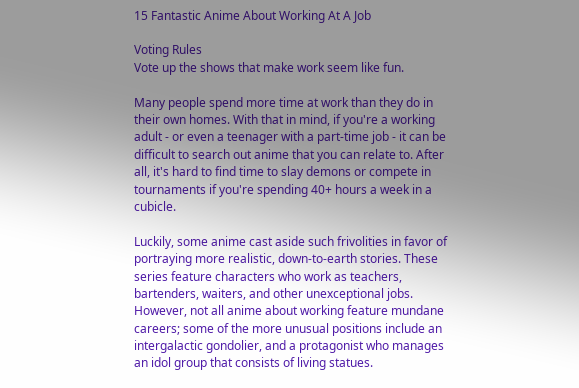15 Fantastic Anime About Working At A Job

Voting Rules
Vote up the shows that make work seem like fun.

Many people spend more time at work than they do in their own homes. With that in mind, if you're a working adult - or even a teenager with a part-time job - it can be difficult to search out anime that you can relate to. After all, it's hard to find time to slay demons or compete in tournaments if you're spending 40+ hours a week in a cubicle.

Luckily, some anime cast aside such frivolities in favor of portraying more realistic, down-to-earth stories. These series feature characters who work as teachers, bartenders, waiters, and other unexceptional jobs. However, not all anime about working feature mundane careers; some of the more unusual positions include an intergalactic gondolier, and a protagonist who manages an idol group that consists of living statues.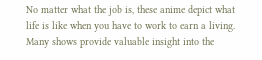No matter what the job is, these anime depict what life is like when you have to work to earn a living. Many shows provide valuable insight into the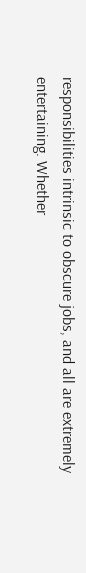responsibilities intrinsic to obscure jobs, and all are extremely entertaining. Whether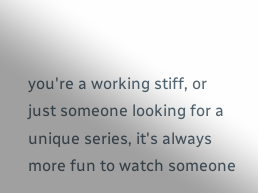you're a working stiff, or just someone looking for a unique series, it's always more fun to watch someone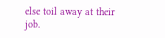else toil away at their job.